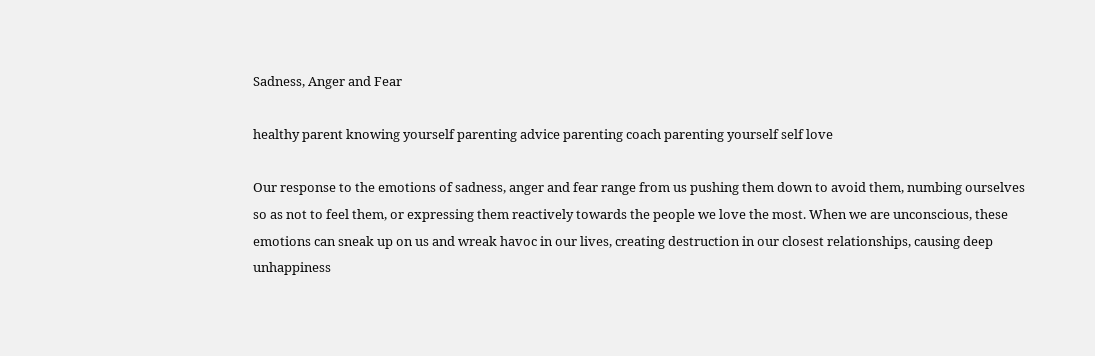Sadness, Anger and Fear

healthy parent knowing yourself parenting advice parenting coach parenting yourself self love

Our response to the emotions of sadness, anger and fear range from us pushing them down to avoid them, numbing ourselves so as not to feel them, or expressing them reactively towards the people we love the most. When we are unconscious, these emotions can sneak up on us and wreak havoc in our lives, creating destruction in our closest relationships, causing deep unhappiness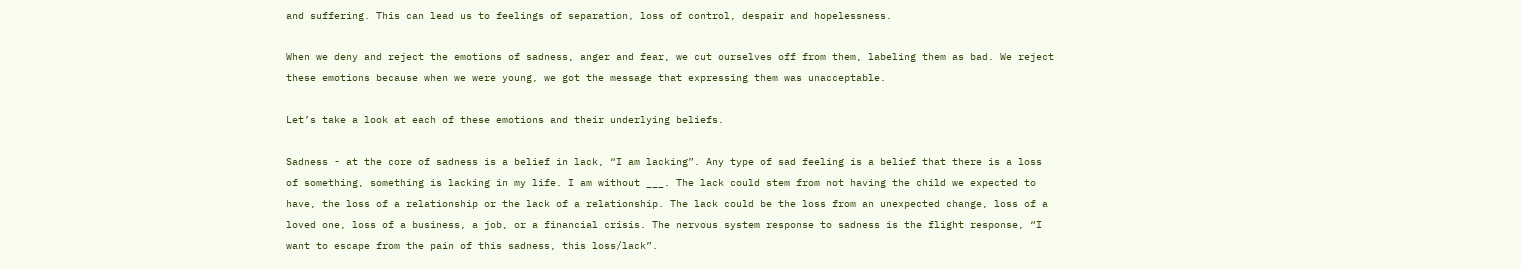and suffering. This can lead us to feelings of separation, loss of control, despair and hopelessness.

When we deny and reject the emotions of sadness, anger and fear, we cut ourselves off from them, labeling them as bad. We reject these emotions because when we were young, we got the message that expressing them was unacceptable.

Let’s take a look at each of these emotions and their underlying beliefs.

Sadness - at the core of sadness is a belief in lack, “I am lacking”. Any type of sad feeling is a belief that there is a loss of something, something is lacking in my life. I am without ___. The lack could stem from not having the child we expected to have, the loss of a relationship or the lack of a relationship. The lack could be the loss from an unexpected change, loss of a loved one, loss of a business, a job, or a financial crisis. The nervous system response to sadness is the flight response, “I want to escape from the pain of this sadness, this loss/lack”.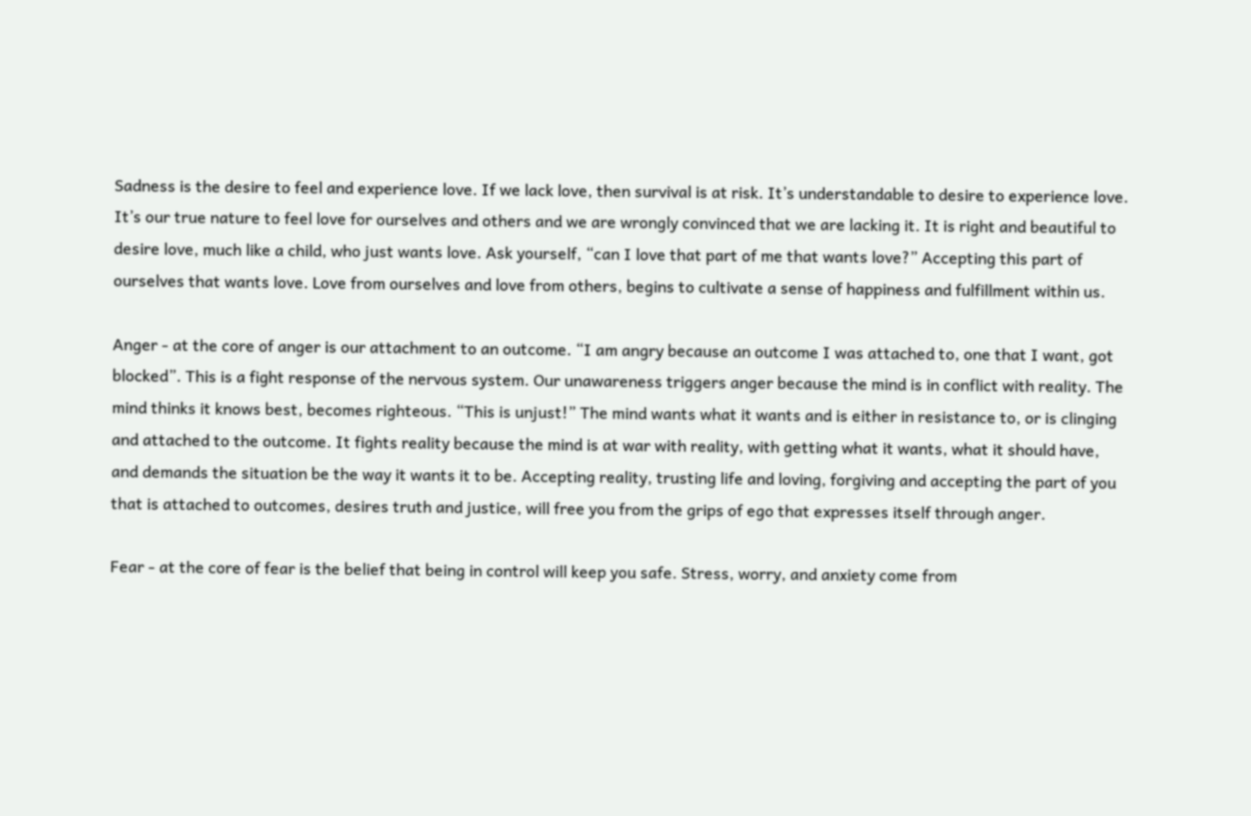Sadness is the desire to feel and experience love. If we lack love, then survival is at risk. It’s understandable to desire to experience love. It’s our true nature to feel love for ourselves and others and we are wrongly convinced that we are lacking it. It is right and beautiful to desire love, much like a child, who just wants love. Ask yourself, “can I love that part of me that wants love?” Accepting this part of ourselves that wants love. Love from ourselves and love from others, begins to cultivate a sense of happiness and fulfillment within us.

Anger - at the core of anger is our attachment to an outcome. “I am angry because an outcome I was attached to, one that I want, got blocked”. This is a fight response of the nervous system. Our unawareness triggers anger because the mind is in conflict with reality. The mind thinks it knows best, becomes righteous. “This is unjust!” The mind wants what it wants and is either in resistance to, or is clinging and attached to the outcome. It fights reality because the mind is at war with reality, with getting what it wants, what it should have, and demands the situation be the way it wants it to be. Accepting reality, trusting life and loving, forgiving and accepting the part of you that is attached to outcomes, desires truth and justice, will free you from the grips of ego that expresses itself through anger.

Fear - at the core of fear is the belief that being in control will keep you safe. Stress, worry, and anxiety come from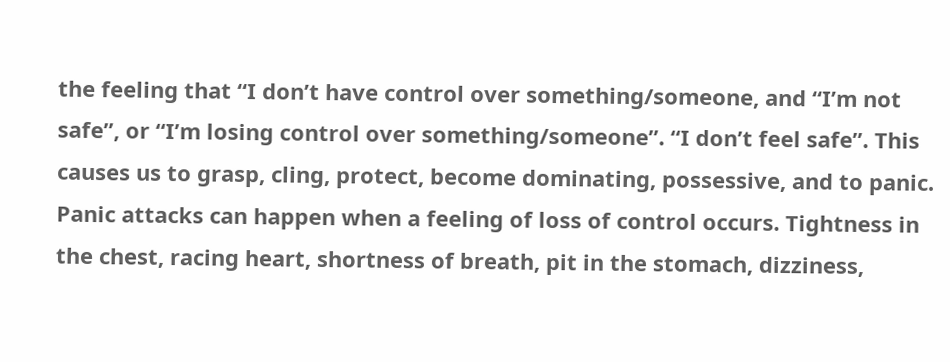the feeling that “I don’t have control over something/someone, and “I’m not safe”, or “I’m losing control over something/someone”. “I don’t feel safe”. This causes us to grasp, cling, protect, become dominating, possessive, and to panic. Panic attacks can happen when a feeling of loss of control occurs. Tightness in the chest, racing heart, shortness of breath, pit in the stomach, dizziness,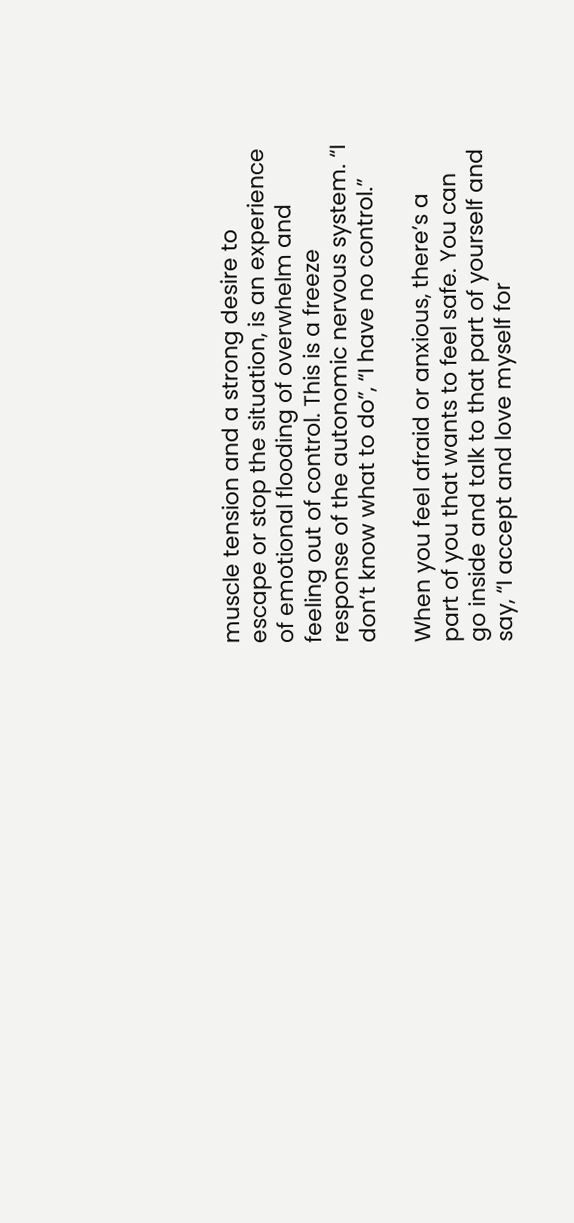muscle tension and a strong desire to escape or stop the situation, is an experience of emotional flooding of overwhelm and feeling out of control. This is a freeze response of the autonomic nervous system. “I don’t know what to do”, “I have no control.”

When you feel afraid or anxious, there’s a part of you that wants to feel safe. You can go inside and talk to that part of yourself and say, “I accept and love myself for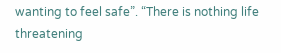wanting to feel safe”. “There is nothing life threatening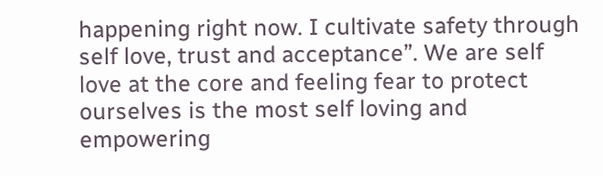happening right now. I cultivate safety through self love, trust and acceptance”. We are self love at the core and feeling fear to protect ourselves is the most self loving and empowering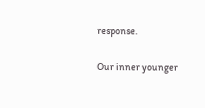response.

Our inner younger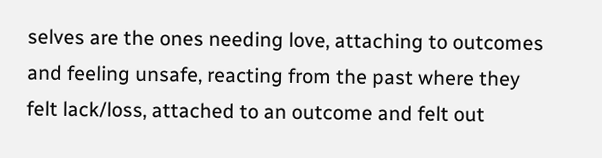selves are the ones needing love, attaching to outcomes and feeling unsafe, reacting from the past where they felt lack/loss, attached to an outcome and felt out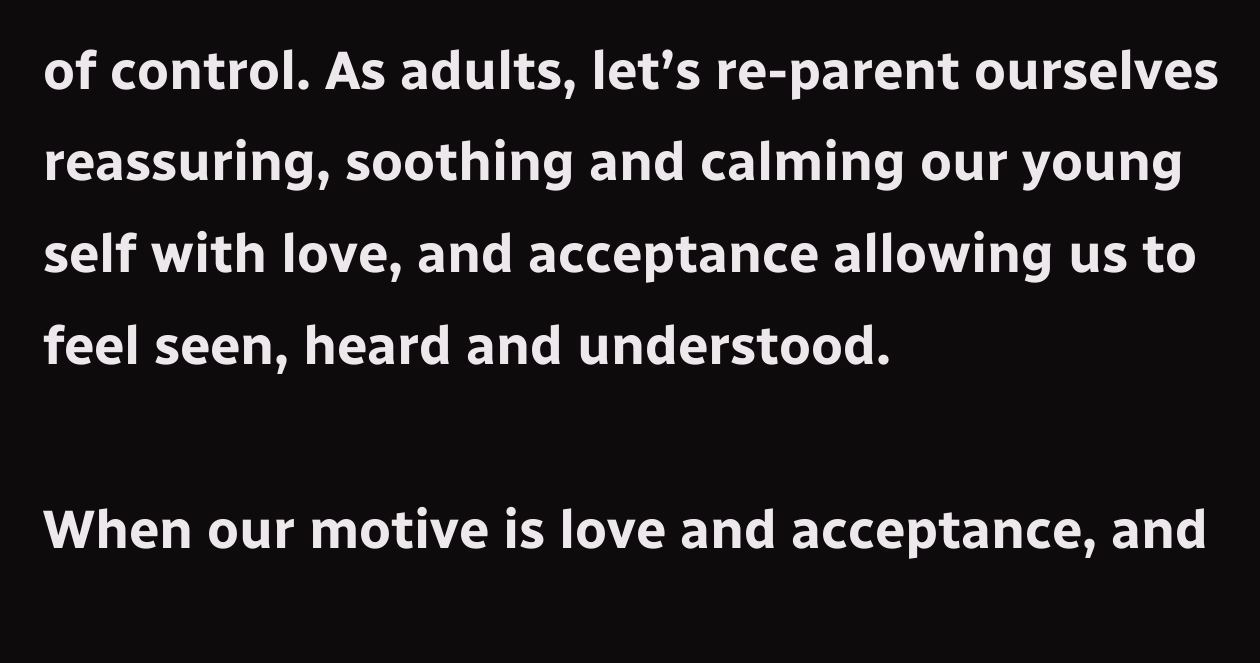of control. As adults, let’s re-parent ourselves reassuring, soothing and calming our young self with love, and acceptance allowing us to feel seen, heard and understood.

When our motive is love and acceptance, and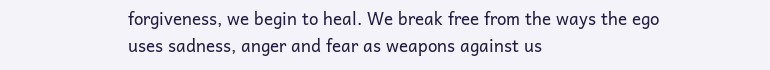forgiveness, we begin to heal. We break free from the ways the ego uses sadness, anger and fear as weapons against us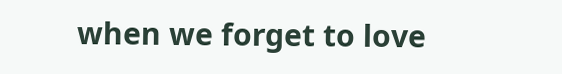when we forget to love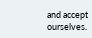and accept ourselves.